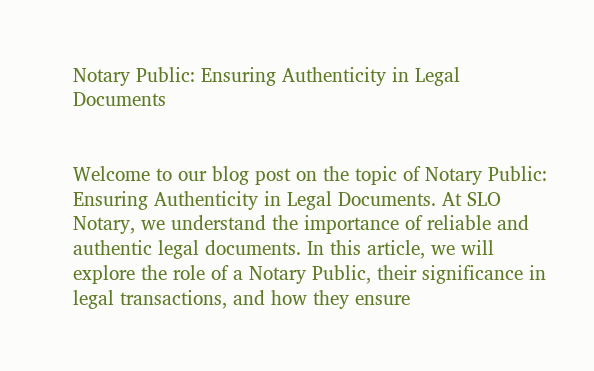Notary Public: Ensuring Authenticity in Legal Documents


Welcome to our blog post on the topic of Notary Public: Ensuring Authenticity in Legal Documents. At SLO Notary, we understand the importance of reliable and authentic legal documents. In this article, we will explore the role of a Notary Public, their significance in legal transactions, and how they ensure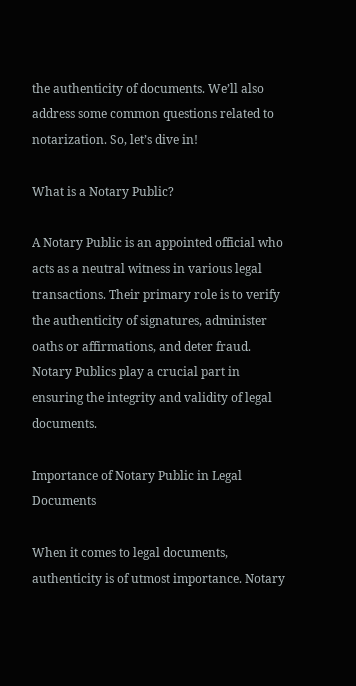the authenticity of documents. We’ll also address some common questions related to notarization. So, let’s dive in!

What is a Notary Public?

A Notary Public is an appointed official who acts as a neutral witness in various legal transactions. Their primary role is to verify the authenticity of signatures, administer oaths or affirmations, and deter fraud. Notary Publics play a crucial part in ensuring the integrity and validity of legal documents.

Importance of Notary Public in Legal Documents

When it comes to legal documents, authenticity is of utmost importance. Notary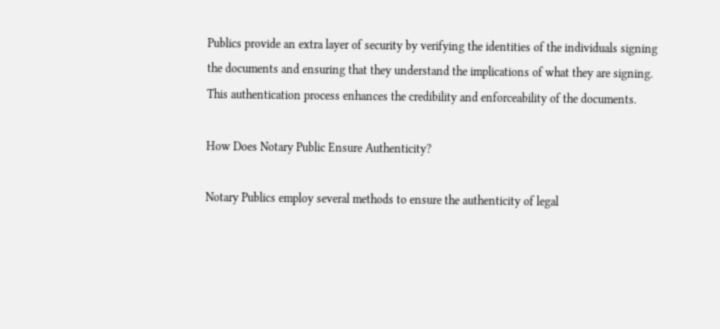Publics provide an extra layer of security by verifying the identities of the individuals signing the documents and ensuring that they understand the implications of what they are signing. This authentication process enhances the credibility and enforceability of the documents.

How Does Notary Public Ensure Authenticity?

Notary Publics employ several methods to ensure the authenticity of legal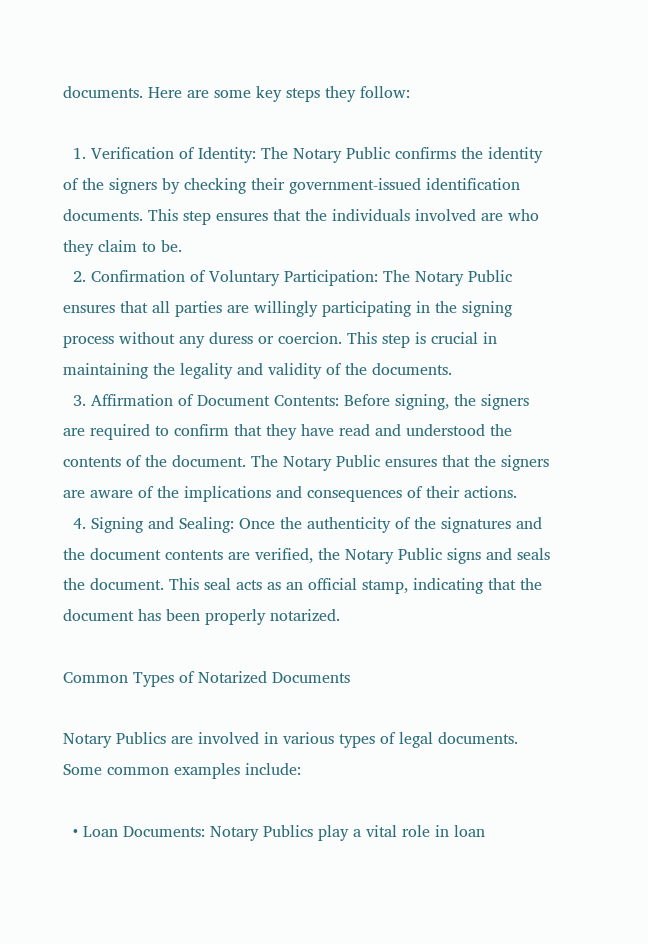documents. Here are some key steps they follow:

  1. Verification of Identity: The Notary Public confirms the identity of the signers by checking their government-issued identification documents. This step ensures that the individuals involved are who they claim to be.
  2. Confirmation of Voluntary Participation: The Notary Public ensures that all parties are willingly participating in the signing process without any duress or coercion. This step is crucial in maintaining the legality and validity of the documents.
  3. Affirmation of Document Contents: Before signing, the signers are required to confirm that they have read and understood the contents of the document. The Notary Public ensures that the signers are aware of the implications and consequences of their actions.
  4. Signing and Sealing: Once the authenticity of the signatures and the document contents are verified, the Notary Public signs and seals the document. This seal acts as an official stamp, indicating that the document has been properly notarized.

Common Types of Notarized Documents

Notary Publics are involved in various types of legal documents. Some common examples include:

  • Loan Documents: Notary Publics play a vital role in loan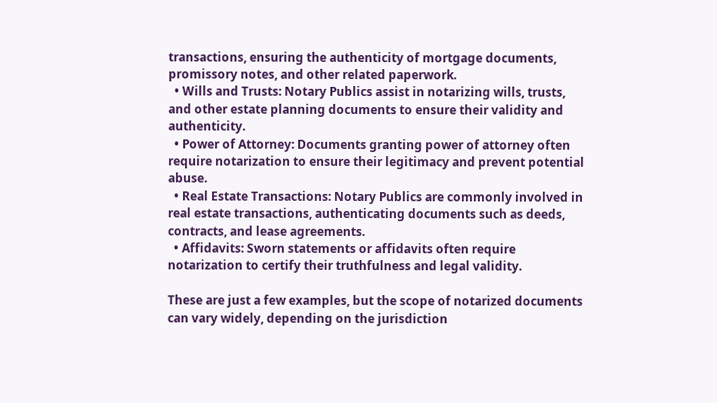transactions, ensuring the authenticity of mortgage documents, promissory notes, and other related paperwork.
  • Wills and Trusts: Notary Publics assist in notarizing wills, trusts, and other estate planning documents to ensure their validity and authenticity.
  • Power of Attorney: Documents granting power of attorney often require notarization to ensure their legitimacy and prevent potential abuse.
  • Real Estate Transactions: Notary Publics are commonly involved in real estate transactions, authenticating documents such as deeds, contracts, and lease agreements.
  • Affidavits: Sworn statements or affidavits often require notarization to certify their truthfulness and legal validity.

These are just a few examples, but the scope of notarized documents can vary widely, depending on the jurisdiction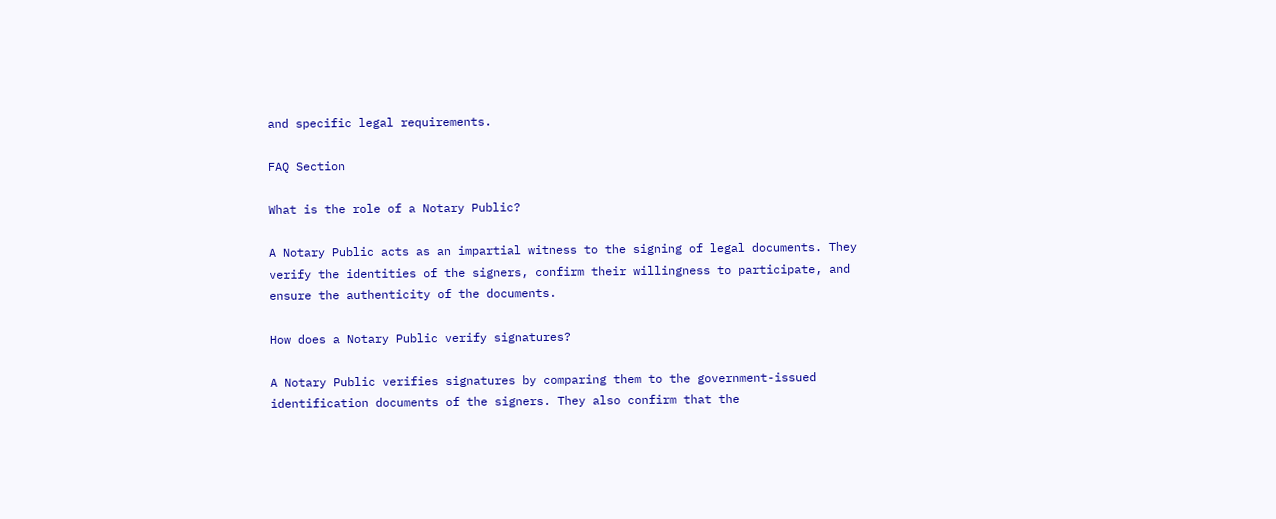and specific legal requirements.

FAQ Section

What is the role of a Notary Public?

A Notary Public acts as an impartial witness to the signing of legal documents. They verify the identities of the signers, confirm their willingness to participate, and ensure the authenticity of the documents.

How does a Notary Public verify signatures?

A Notary Public verifies signatures by comparing them to the government-issued identification documents of the signers. They also confirm that the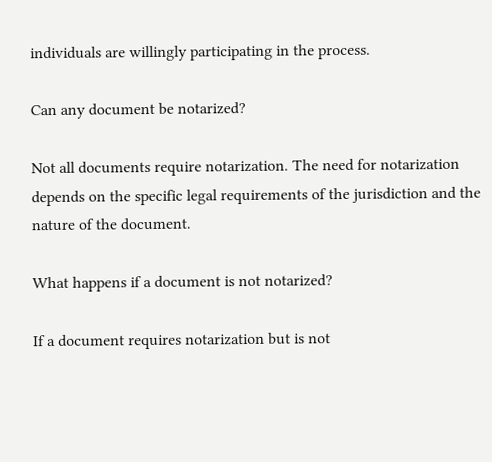individuals are willingly participating in the process.

Can any document be notarized?

Not all documents require notarization. The need for notarization depends on the specific legal requirements of the jurisdiction and the nature of the document.

What happens if a document is not notarized?

If a document requires notarization but is not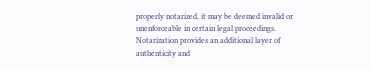properly notarized, it may be deemed invalid or unenforceable in certain legal proceedings. Notarization provides an additional layer of authenticity and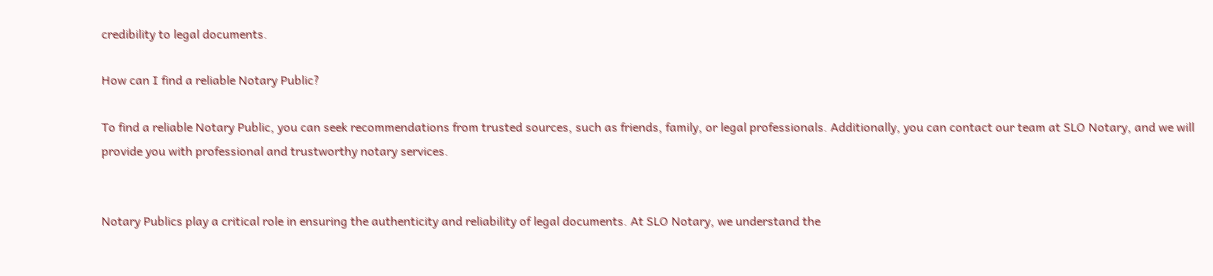credibility to legal documents.

How can I find a reliable Notary Public?

To find a reliable Notary Public, you can seek recommendations from trusted sources, such as friends, family, or legal professionals. Additionally, you can contact our team at SLO Notary, and we will provide you with professional and trustworthy notary services.


Notary Publics play a critical role in ensuring the authenticity and reliability of legal documents. At SLO Notary, we understand the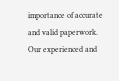importance of accurate and valid paperwork. Our experienced and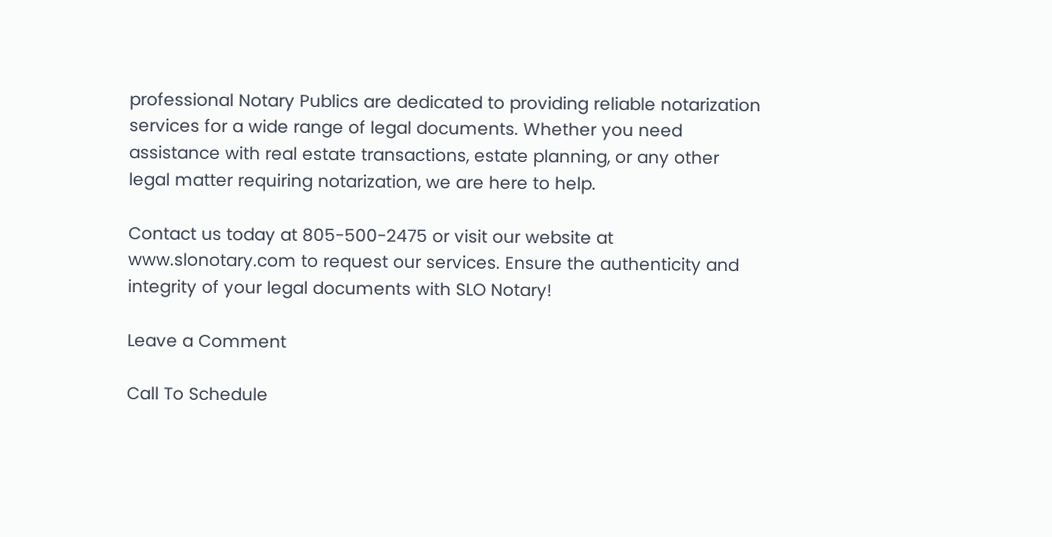professional Notary Publics are dedicated to providing reliable notarization services for a wide range of legal documents. Whether you need assistance with real estate transactions, estate planning, or any other legal matter requiring notarization, we are here to help.

Contact us today at 805-500-2475 or visit our website at www.slonotary.com to request our services. Ensure the authenticity and integrity of your legal documents with SLO Notary!

Leave a Comment

Call To Schedule